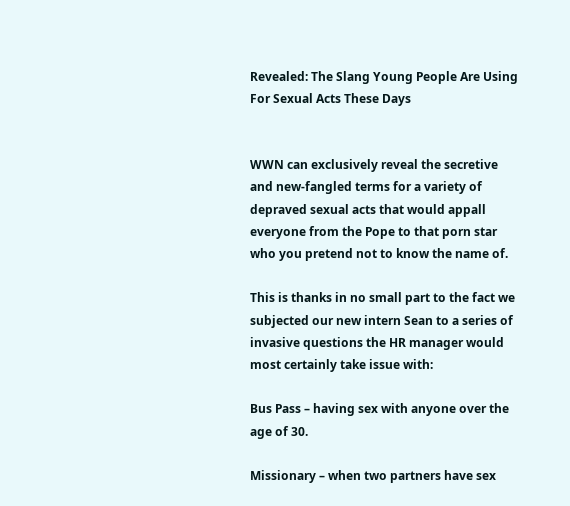Revealed: The Slang Young People Are Using For Sexual Acts These Days


WWN can exclusively reveal the secretive and new-fangled terms for a variety of depraved sexual acts that would appall everyone from the Pope to that porn star who you pretend not to know the name of.

This is thanks in no small part to the fact we subjected our new intern Sean to a series of invasive questions the HR manager would most certainly take issue with:

Bus Pass – having sex with anyone over the age of 30.

Missionary – when two partners have sex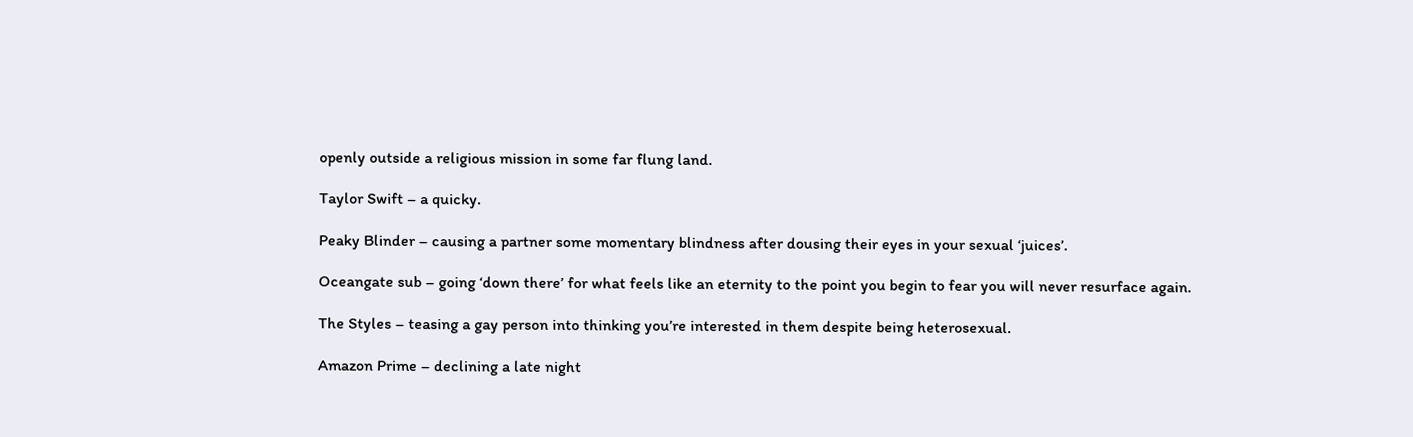openly outside a religious mission in some far flung land.

Taylor Swift – a quicky.

Peaky Blinder – causing a partner some momentary blindness after dousing their eyes in your sexual ‘juices’.

Oceangate sub – going ‘down there’ for what feels like an eternity to the point you begin to fear you will never resurface again.

The Styles – teasing a gay person into thinking you’re interested in them despite being heterosexual.

Amazon Prime – declining a late night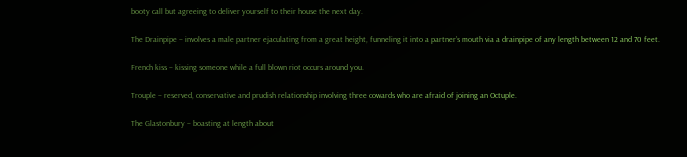booty call but agreeing to deliver yourself to their house the next day.

The Drainpipe – involves a male partner ejaculating from a great height, funneling it into a partner’s mouth via a drainpipe of any length between 12 and 70 feet.

French kiss – kissing someone while a full blown riot occurs around you.

Trouple – reserved, conservative and prudish relationship involving three cowards who are afraid of joining an Octuple.

The Glastonbury – boasting at length about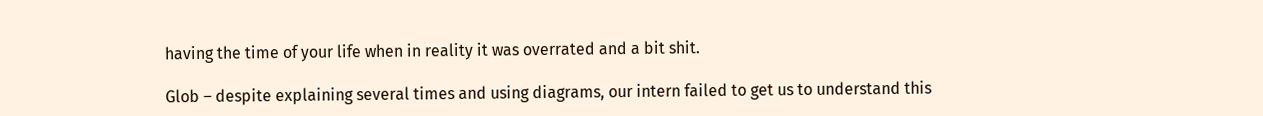having the time of your life when in reality it was overrated and a bit shit.

Glob – despite explaining several times and using diagrams, our intern failed to get us to understand this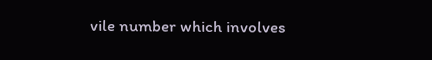vile number which involves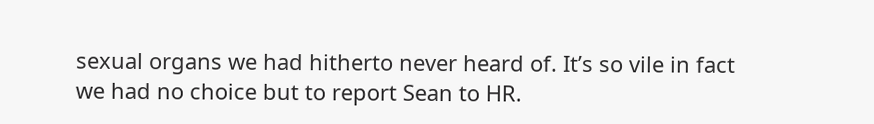sexual organs we had hitherto never heard of. It’s so vile in fact we had no choice but to report Sean to HR.